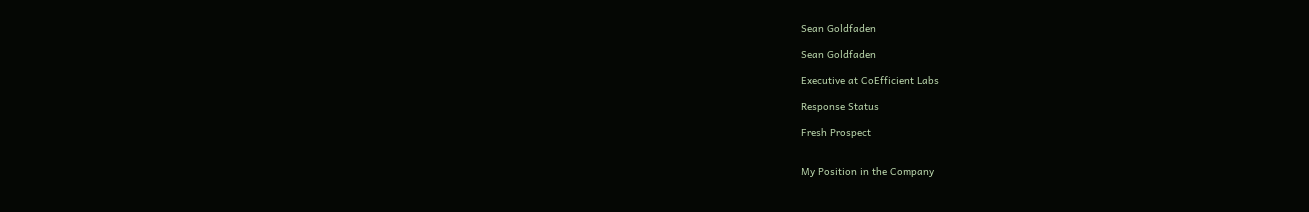Sean Goldfaden

Sean Goldfaden

Executive at CoEfficient Labs

Response Status

Fresh Prospect


My Position in the Company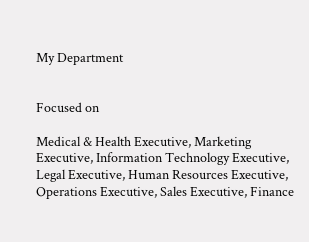My Department


Focused on

Medical & Health Executive, Marketing Executive, Information Technology Executive, Legal Executive, Human Resources Executive, Operations Executive, Sales Executive, Finance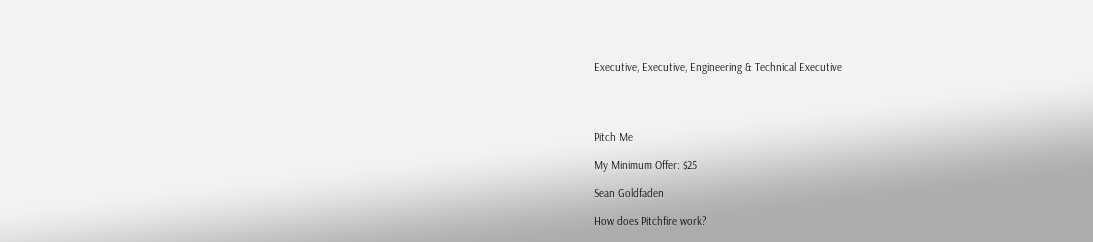Executive, Executive, Engineering & Technical Executive




Pitch Me

My Minimum Offer: $25

Sean Goldfaden

How does Pitchfire work?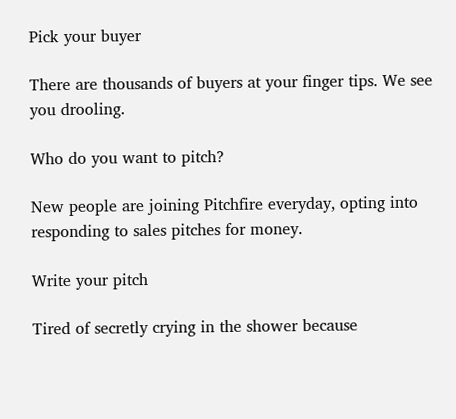Pick your buyer

There are thousands of buyers at your finger tips. We see you drooling.

Who do you want to pitch?

New people are joining Pitchfire everyday, opting into responding to sales pitches for money.

Write your pitch

Tired of secretly crying in the shower because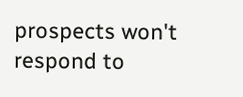prospects won't respond to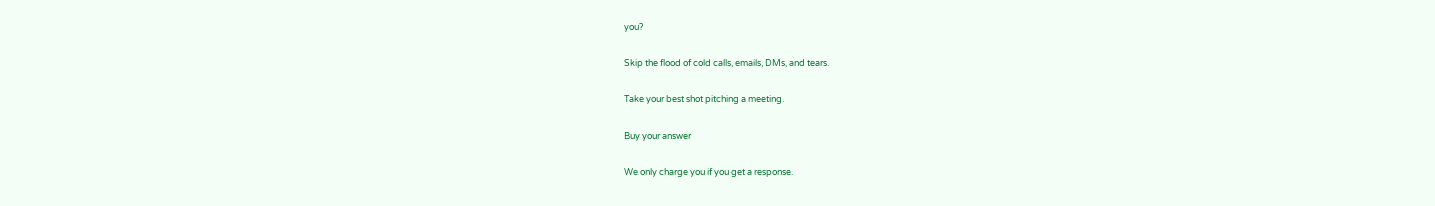you?

Skip the flood of cold calls, emails, DMs, and tears.

Take your best shot pitching a meeting.

Buy your answer

We only charge you if you get a response.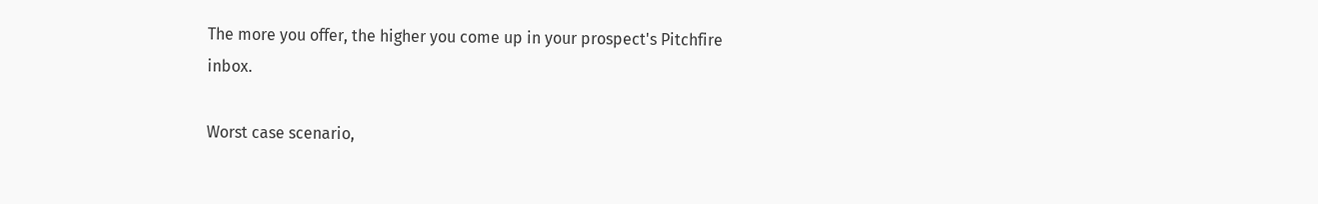The more you offer, the higher you come up in your prospect's Pitchfire inbox.

Worst case scenario,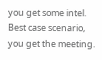you get some intel. Best case scenario, you get the meeting.